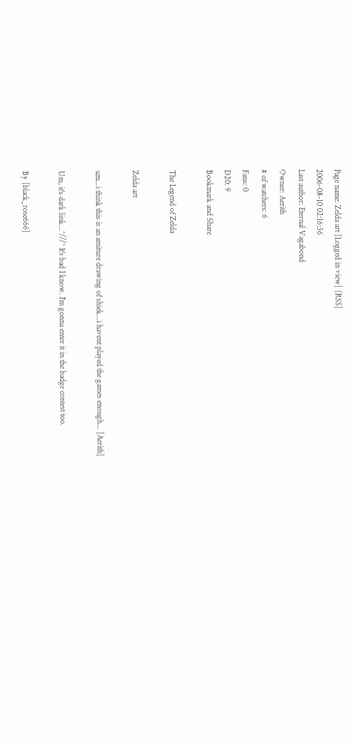Page name: Zelda art [Logged in view] [RSS]
2006-08-10 02:16:36
Last author: Eternal Vagabond
Owner: Aerith
# of watchers: 6
Fans: 0
D20: 9
Bookmark and Share

The Legend of Zelda

Zelda art

um...i think this is an amiture drawing of shiek...i havent played the games enough... [Aerith]

Um, it's dark link...^///^ It's bad I know. I'm gonna enter it in the badge contest too.

By [black_rose666]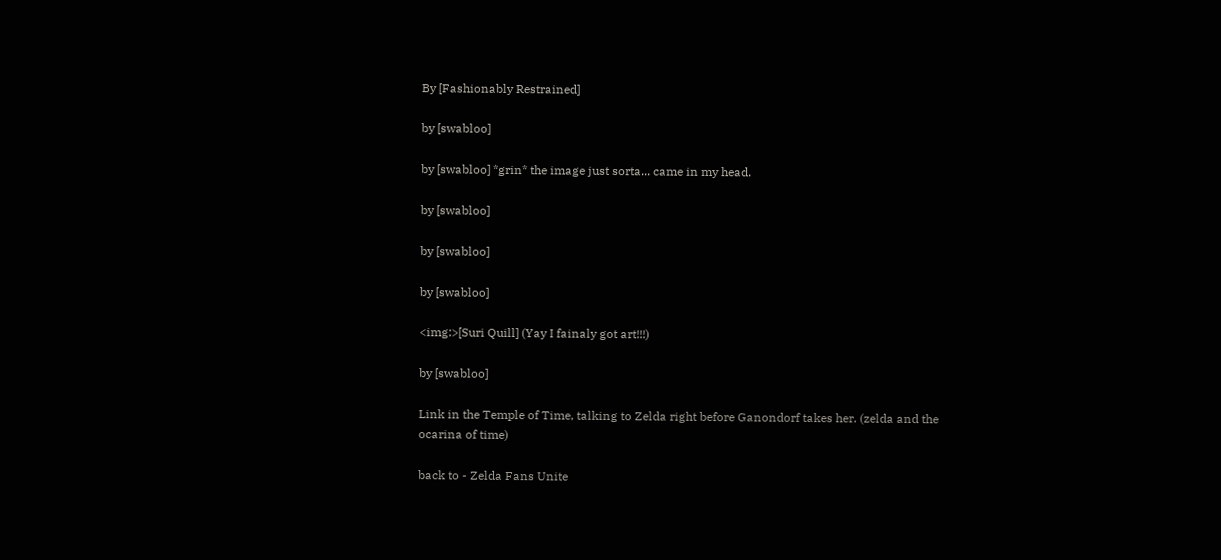By [Fashionably Restrained]

by [swabloo]

by [swabloo] *grin* the image just sorta... came in my head.

by [swabloo]

by [swabloo]

by [swabloo]

<img:>[Suri Quill] (Yay I fainaly got art!!!)

by [swabloo]

Link in the Temple of Time, talking to Zelda right before Ganondorf takes her. (zelda and the ocarina of time)

back to - Zelda Fans Unite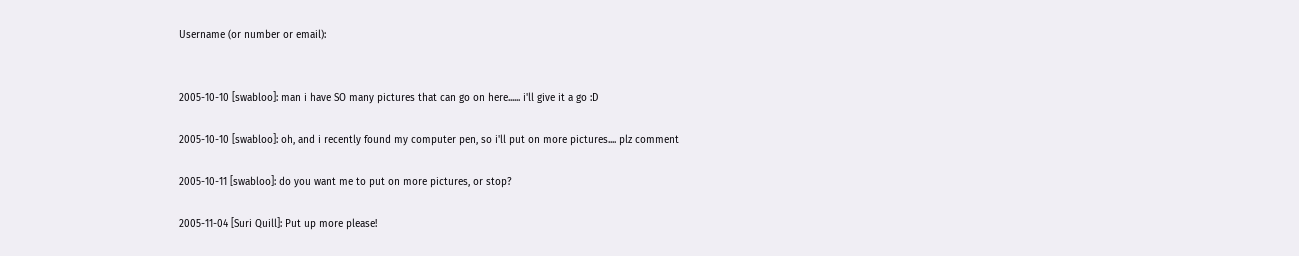Username (or number or email):


2005-10-10 [swabloo]: man i have SO many pictures that can go on here...... i'll give it a go :D

2005-10-10 [swabloo]: oh, and i recently found my computer pen, so i'll put on more pictures.... plz comment

2005-10-11 [swabloo]: do you want me to put on more pictures, or stop?

2005-11-04 [Suri Quill]: Put up more please!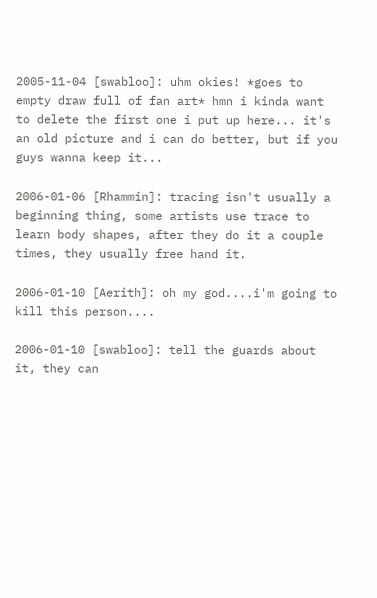2005-11-04 [swabloo]: uhm okies! *goes to empty draw full of fan art* hmn i kinda want to delete the first one i put up here... it's an old picture and i can do better, but if you guys wanna keep it...

2006-01-06 [Rhammin]: tracing isn't usually a beginning thing, some artists use trace to learn body shapes, after they do it a couple times, they usually free hand it.

2006-01-10 [Aerith]: oh my god....i'm going to kill this person....

2006-01-10 [swabloo]: tell the guards about it, they can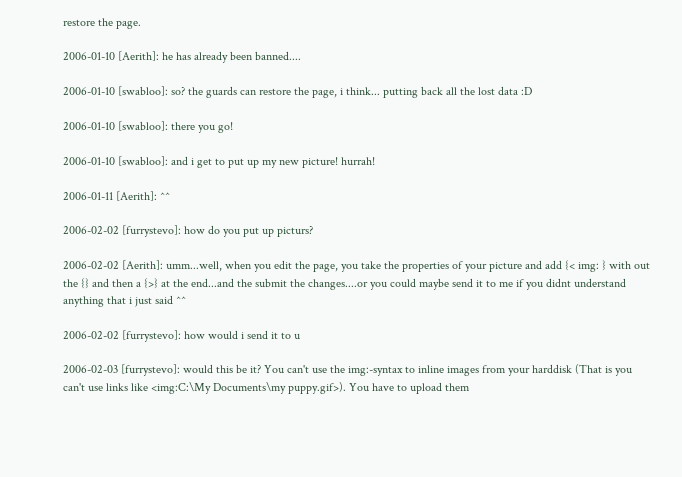restore the page.

2006-01-10 [Aerith]: he has already been banned....

2006-01-10 [swabloo]: so? the guards can restore the page, i think... putting back all the lost data :D

2006-01-10 [swabloo]: there you go!

2006-01-10 [swabloo]: and i get to put up my new picture! hurrah!

2006-01-11 [Aerith]: ^^

2006-02-02 [furrystevo]: how do you put up picturs?

2006-02-02 [Aerith]: umm...well, when you edit the page, you take the properties of your picture and add {< img: } with out the {} and then a {>} at the end...and the submit the changes....or you could maybe send it to me if you didnt understand anything that i just said ^^

2006-02-02 [furrystevo]: how would i send it to u

2006-02-03 [furrystevo]: would this be it? You can't use the img:-syntax to inline images from your harddisk (That is you can't use links like <img:C:\My Documents\my puppy.gif>). You have to upload them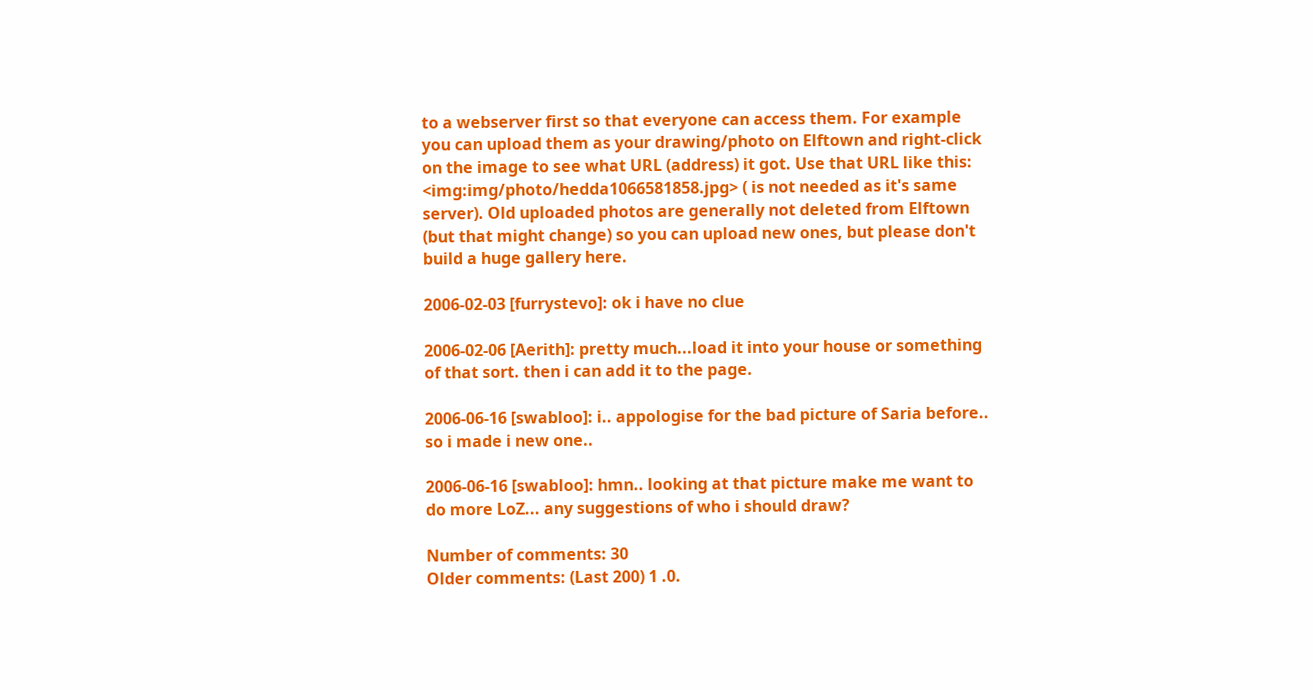to a webserver first so that everyone can access them. For example you can upload them as your drawing/photo on Elftown and right-click on the image to see what URL (address) it got. Use that URL like this: <img:img/photo/hedda1066581858.jpg> ( is not needed as it's same server). Old uploaded photos are generally not deleted from Elftown (but that might change) so you can upload new ones, but please don't build a huge gallery here.

2006-02-03 [furrystevo]: ok i have no clue

2006-02-06 [Aerith]: pretty much...load it into your house or something of that sort. then i can add it to the page.

2006-06-16 [swabloo]: i.. appologise for the bad picture of Saria before.. so i made i new one..

2006-06-16 [swabloo]: hmn.. looking at that picture make me want to do more LoZ... any suggestions of who i should draw?

Number of comments: 30
Older comments: (Last 200) 1 .0.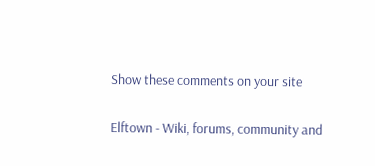Show these comments on your site

Elftown - Wiki, forums, community and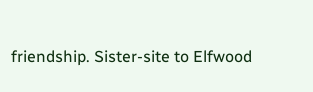friendship. Sister-site to Elfwood